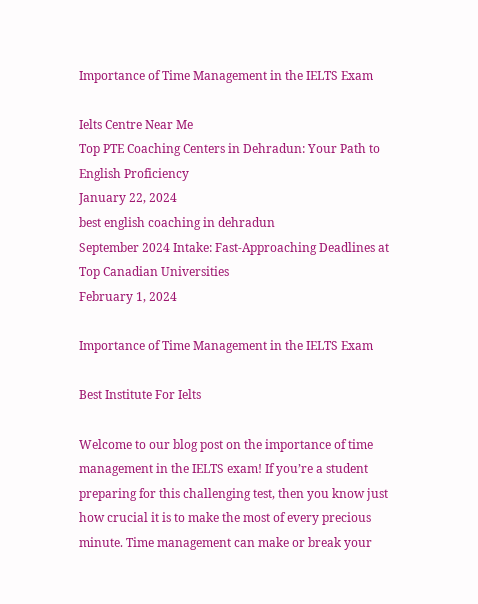Importance of Time Management in the IELTS Exam

Ielts Centre Near Me
Top PTE Coaching Centers in Dehradun: Your Path to English Proficiency
January 22, 2024
best english coaching in dehradun
September 2024 Intake: Fast-Approaching Deadlines at Top Canadian Universities
February 1, 2024

Importance of Time Management in the IELTS Exam

Best Institute For Ielts

Welcome to our blog post on the importance of time management in the IELTS exam! If you’re a student preparing for this challenging test, then you know just how crucial it is to make the most of every precious minute. Time management can make or break your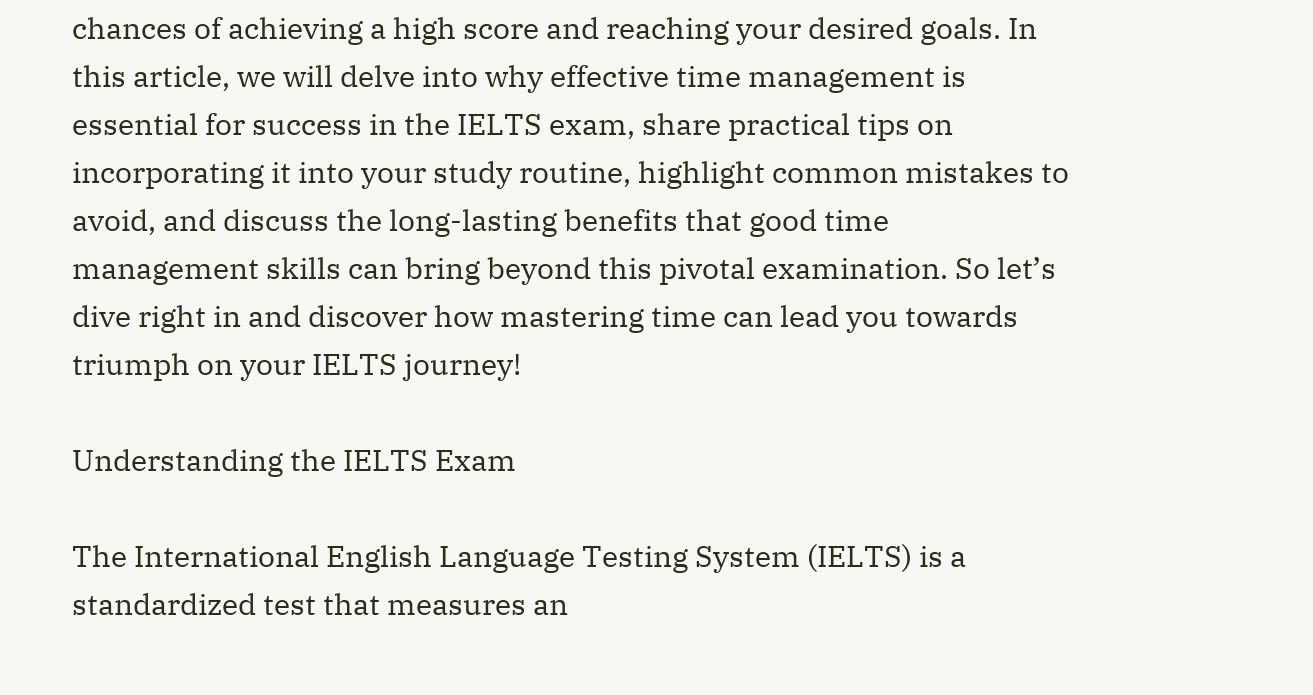chances of achieving a high score and reaching your desired goals. In this article, we will delve into why effective time management is essential for success in the IELTS exam, share practical tips on incorporating it into your study routine, highlight common mistakes to avoid, and discuss the long-lasting benefits that good time management skills can bring beyond this pivotal examination. So let’s dive right in and discover how mastering time can lead you towards triumph on your IELTS journey!

Understanding the IELTS Exam

The International English Language Testing System (IELTS) is a standardized test that measures an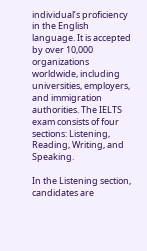individual’s proficiency in the English language. It is accepted by over 10,000 organizations worldwide, including universities, employers, and immigration authorities. The IELTS exam consists of four sections: Listening, Reading, Writing, and Speaking.

In the Listening section, candidates are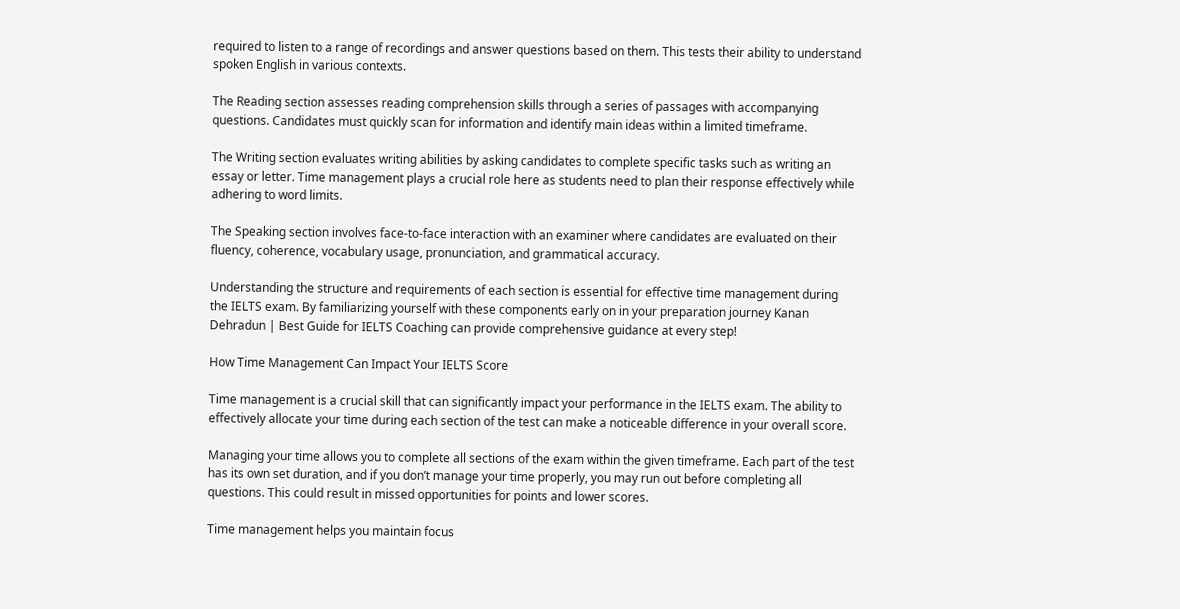required to listen to a range of recordings and answer questions based on them. This tests their ability to understand spoken English in various contexts.

The Reading section assesses reading comprehension skills through a series of passages with accompanying questions. Candidates must quickly scan for information and identify main ideas within a limited timeframe.

The Writing section evaluates writing abilities by asking candidates to complete specific tasks such as writing an essay or letter. Time management plays a crucial role here as students need to plan their response effectively while adhering to word limits.

The Speaking section involves face-to-face interaction with an examiner where candidates are evaluated on their fluency, coherence, vocabulary usage, pronunciation, and grammatical accuracy.

Understanding the structure and requirements of each section is essential for effective time management during the IELTS exam. By familiarizing yourself with these components early on in your preparation journey Kanan Dehradun | Best Guide for IELTS Coaching can provide comprehensive guidance at every step!

How Time Management Can Impact Your IELTS Score

Time management is a crucial skill that can significantly impact your performance in the IELTS exam. The ability to effectively allocate your time during each section of the test can make a noticeable difference in your overall score.

Managing your time allows you to complete all sections of the exam within the given timeframe. Each part of the test has its own set duration, and if you don’t manage your time properly, you may run out before completing all questions. This could result in missed opportunities for points and lower scores.

Time management helps you maintain focus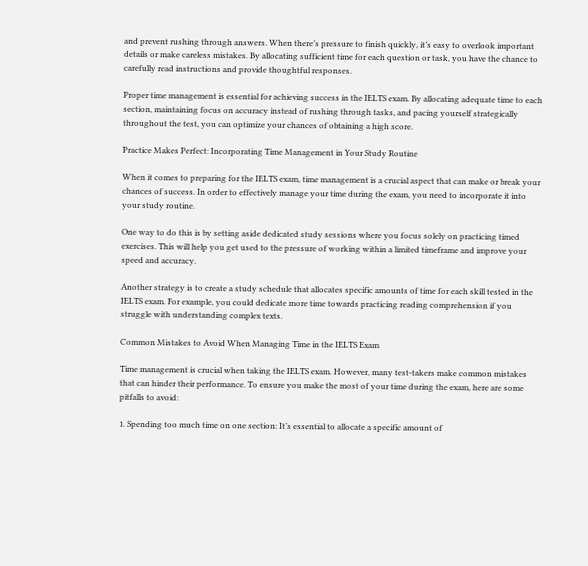and prevent rushing through answers. When there’s pressure to finish quickly, it’s easy to overlook important details or make careless mistakes. By allocating sufficient time for each question or task, you have the chance to carefully read instructions and provide thoughtful responses.

Proper time management is essential for achieving success in the IELTS exam. By allocating adequate time to each section, maintaining focus on accuracy instead of rushing through tasks, and pacing yourself strategically throughout the test, you can optimize your chances of obtaining a high score.

Practice Makes Perfect: Incorporating Time Management in Your Study Routine

When it comes to preparing for the IELTS exam, time management is a crucial aspect that can make or break your chances of success. In order to effectively manage your time during the exam, you need to incorporate it into your study routine.

One way to do this is by setting aside dedicated study sessions where you focus solely on practicing timed exercises. This will help you get used to the pressure of working within a limited timeframe and improve your speed and accuracy.

Another strategy is to create a study schedule that allocates specific amounts of time for each skill tested in the IELTS exam. For example, you could dedicate more time towards practicing reading comprehension if you struggle with understanding complex texts.

Common Mistakes to Avoid When Managing Time in the IELTS Exam

Time management is crucial when taking the IELTS exam. However, many test-takers make common mistakes that can hinder their performance. To ensure you make the most of your time during the exam, here are some pitfalls to avoid:

1. Spending too much time on one section: It’s essential to allocate a specific amount of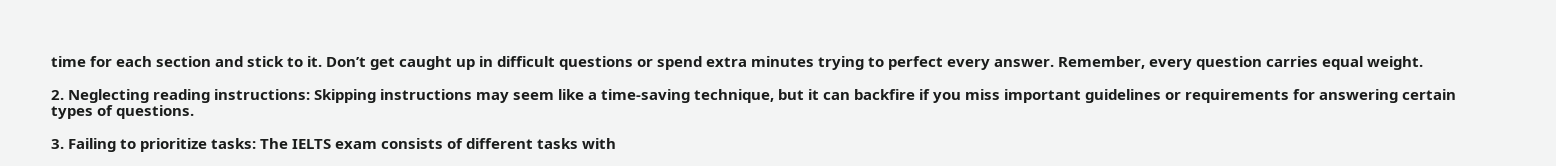time for each section and stick to it. Don’t get caught up in difficult questions or spend extra minutes trying to perfect every answer. Remember, every question carries equal weight.

2. Neglecting reading instructions: Skipping instructions may seem like a time-saving technique, but it can backfire if you miss important guidelines or requirements for answering certain types of questions.

3. Failing to prioritize tasks: The IELTS exam consists of different tasks with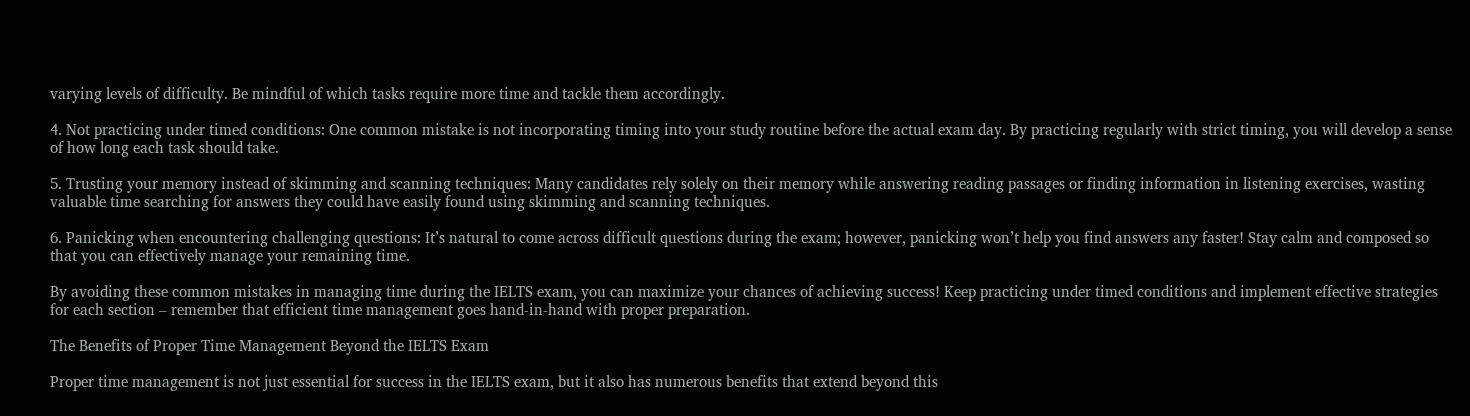varying levels of difficulty. Be mindful of which tasks require more time and tackle them accordingly.

4. Not practicing under timed conditions: One common mistake is not incorporating timing into your study routine before the actual exam day. By practicing regularly with strict timing, you will develop a sense of how long each task should take.

5. Trusting your memory instead of skimming and scanning techniques: Many candidates rely solely on their memory while answering reading passages or finding information in listening exercises, wasting valuable time searching for answers they could have easily found using skimming and scanning techniques.

6. Panicking when encountering challenging questions: It’s natural to come across difficult questions during the exam; however, panicking won’t help you find answers any faster! Stay calm and composed so that you can effectively manage your remaining time.

By avoiding these common mistakes in managing time during the IELTS exam, you can maximize your chances of achieving success! Keep practicing under timed conditions and implement effective strategies for each section – remember that efficient time management goes hand-in-hand with proper preparation.

The Benefits of Proper Time Management Beyond the IELTS Exam

Proper time management is not just essential for success in the IELTS exam, but it also has numerous benefits that extend beyond this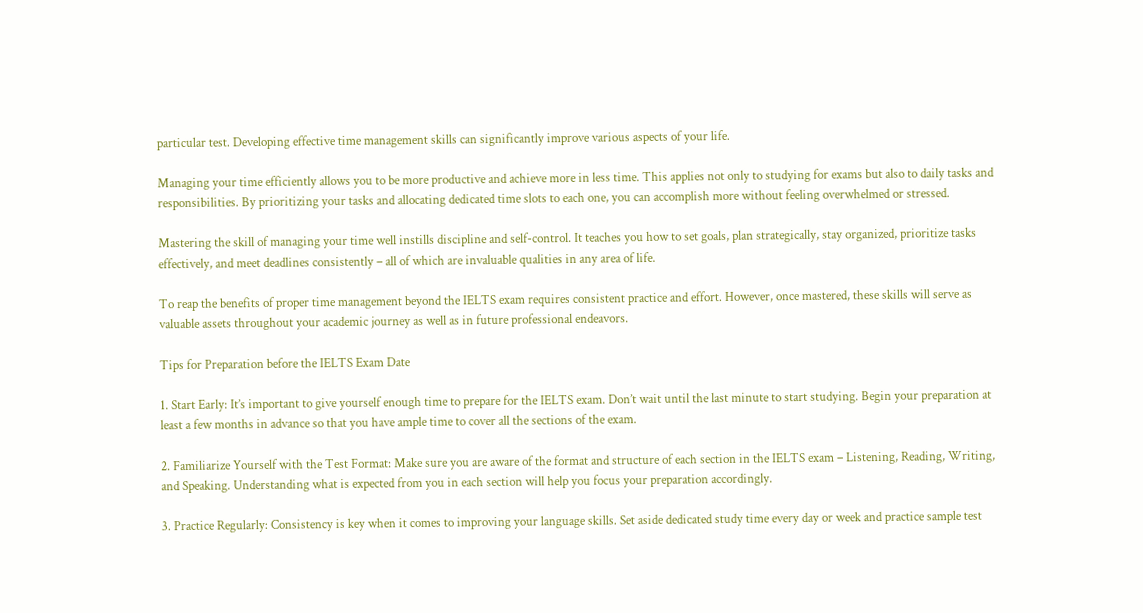particular test. Developing effective time management skills can significantly improve various aspects of your life.

Managing your time efficiently allows you to be more productive and achieve more in less time. This applies not only to studying for exams but also to daily tasks and responsibilities. By prioritizing your tasks and allocating dedicated time slots to each one, you can accomplish more without feeling overwhelmed or stressed.

Mastering the skill of managing your time well instills discipline and self-control. It teaches you how to set goals, plan strategically, stay organized, prioritize tasks effectively, and meet deadlines consistently – all of which are invaluable qualities in any area of life.

To reap the benefits of proper time management beyond the IELTS exam requires consistent practice and effort. However, once mastered, these skills will serve as valuable assets throughout your academic journey as well as in future professional endeavors.

Tips for Preparation before the IELTS Exam Date

1. Start Early: It’s important to give yourself enough time to prepare for the IELTS exam. Don’t wait until the last minute to start studying. Begin your preparation at least a few months in advance so that you have ample time to cover all the sections of the exam.

2. Familiarize Yourself with the Test Format: Make sure you are aware of the format and structure of each section in the IELTS exam – Listening, Reading, Writing, and Speaking. Understanding what is expected from you in each section will help you focus your preparation accordingly.

3. Practice Regularly: Consistency is key when it comes to improving your language skills. Set aside dedicated study time every day or week and practice sample test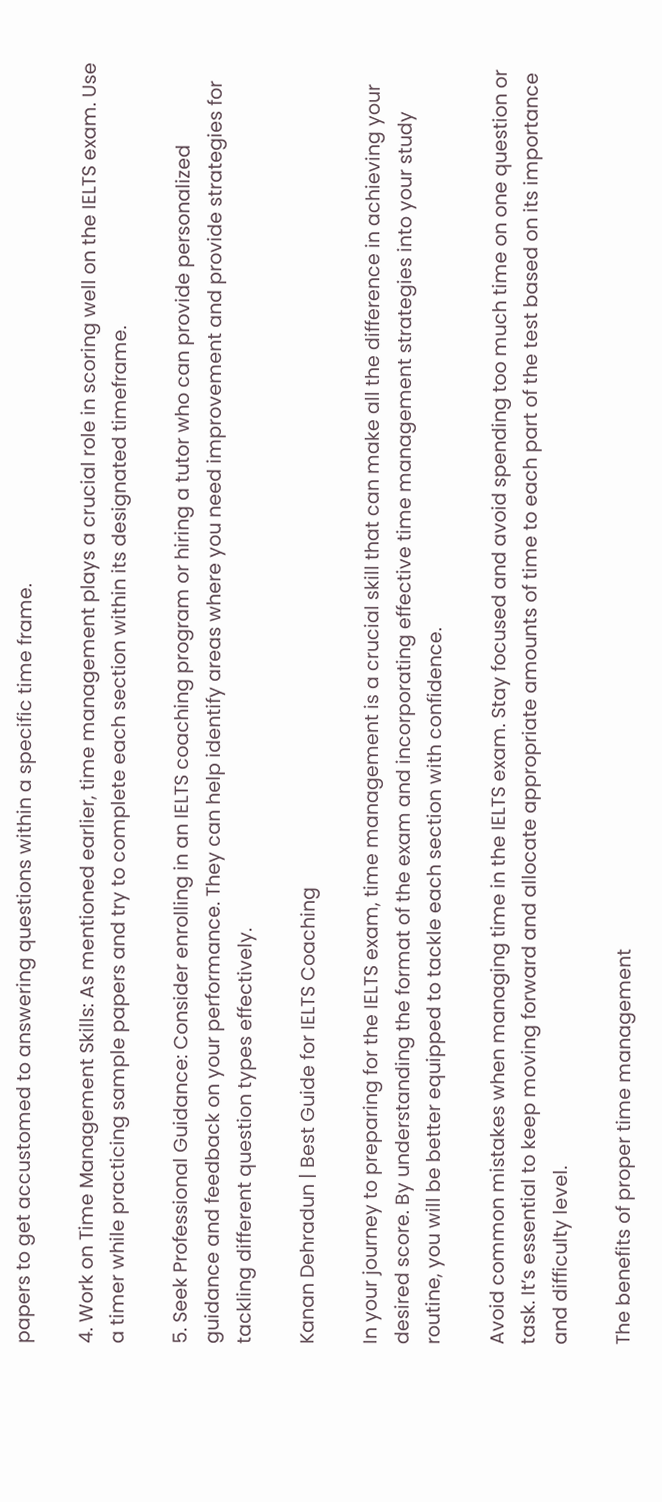papers to get accustomed to answering questions within a specific time frame.

4. Work on Time Management Skills: As mentioned earlier, time management plays a crucial role in scoring well on the IELTS exam. Use a timer while practicing sample papers and try to complete each section within its designated timeframe.

5. Seek Professional Guidance: Consider enrolling in an IELTS coaching program or hiring a tutor who can provide personalized guidance and feedback on your performance. They can help identify areas where you need improvement and provide strategies for tackling different question types effectively.

Kanan Dehradun | Best Guide for IELTS Coaching

In your journey to preparing for the IELTS exam, time management is a crucial skill that can make all the difference in achieving your desired score. By understanding the format of the exam and incorporating effective time management strategies into your study routine, you will be better equipped to tackle each section with confidence.

Avoid common mistakes when managing time in the IELTS exam. Stay focused and avoid spending too much time on one question or task. It’s essential to keep moving forward and allocate appropriate amounts of time to each part of the test based on its importance and difficulty level.

The benefits of proper time management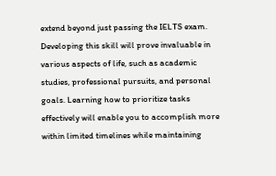extend beyond just passing the IELTS exam. Developing this skill will prove invaluable in various aspects of life, such as academic studies, professional pursuits, and personal goals. Learning how to prioritize tasks effectively will enable you to accomplish more within limited timelines while maintaining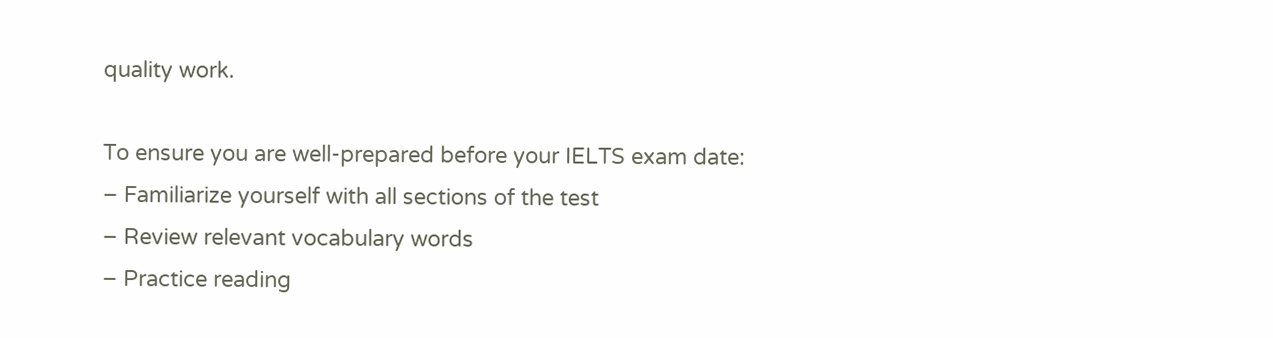quality work.

To ensure you are well-prepared before your IELTS exam date:
– Familiarize yourself with all sections of the test
– Review relevant vocabulary words
– Practice reading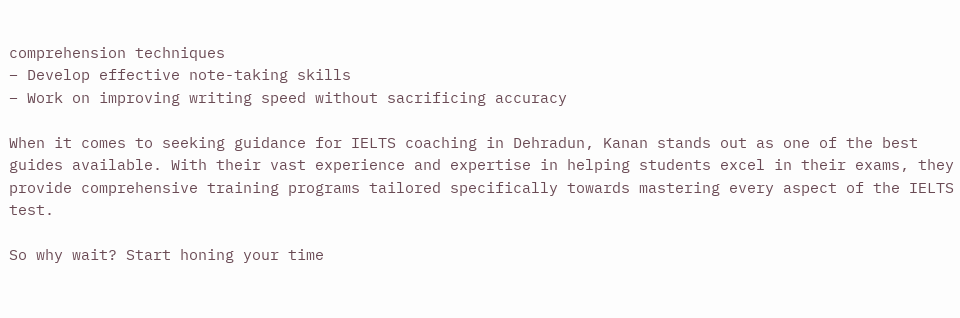comprehension techniques
– Develop effective note-taking skills
– Work on improving writing speed without sacrificing accuracy

When it comes to seeking guidance for IELTS coaching in Dehradun, Kanan stands out as one of the best guides available. With their vast experience and expertise in helping students excel in their exams, they provide comprehensive training programs tailored specifically towards mastering every aspect of the IELTS test.

So why wait? Start honing your time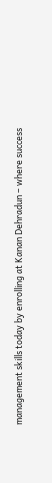management skills today by enrolling at Kanan Dehradun – where success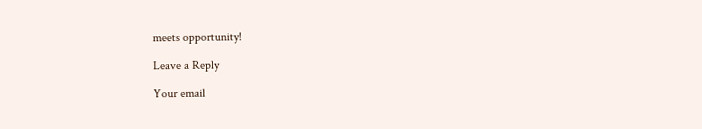meets opportunity!

Leave a Reply

Your email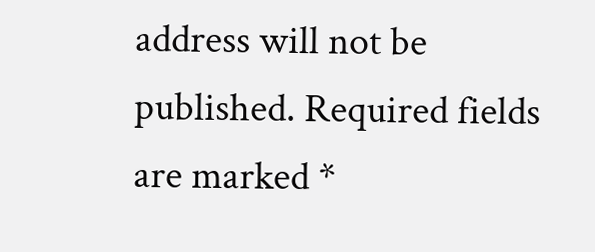address will not be published. Required fields are marked *